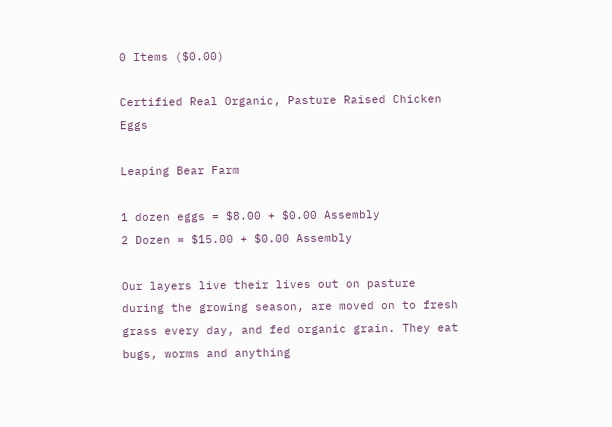0 Items ($0.00)

Certified Real Organic, Pasture Raised Chicken Eggs

Leaping Bear Farm

1 dozen eggs = $8.00 + $0.00 Assembly
2 Dozen = $15.00 + $0.00 Assembly

Our layers live their lives out on pasture during the growing season, are moved on to fresh grass every day, and fed organic grain. They eat bugs, worms and anything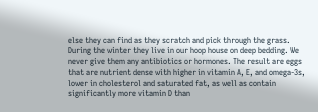else they can find as they scratch and pick through the grass. During the winter they live in our hoop house on deep bedding. We never give them any antibiotics or hormones. The result are eggs that are nutrient dense with higher in vitamin A, E, and omega-3s, lower in cholesterol and saturated fat, as well as contain significantly more vitamin D than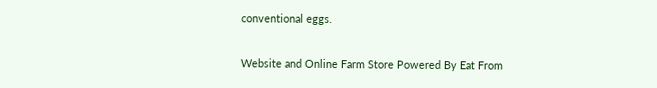conventional eggs.

Website and Online Farm Store Powered By Eat From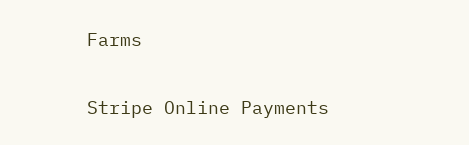Farms

Stripe Online Payments